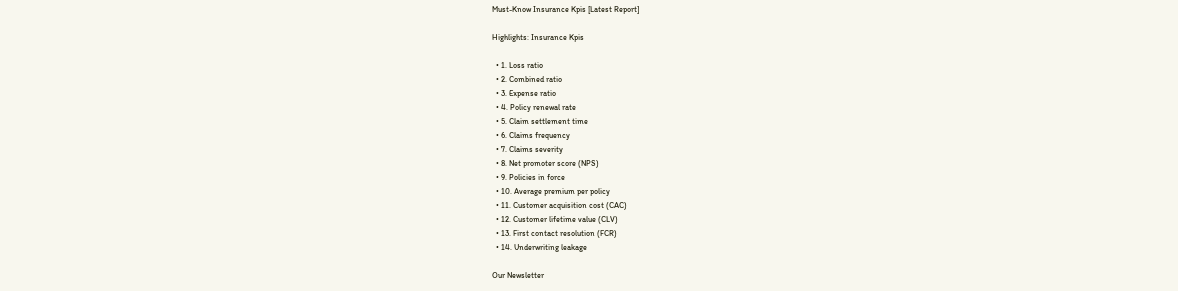Must-Know Insurance Kpis [Latest Report]

Highlights: Insurance Kpis

  • 1. Loss ratio
  • 2. Combined ratio
  • 3. Expense ratio
  • 4. Policy renewal rate
  • 5. Claim settlement time
  • 6. Claims frequency
  • 7. Claims severity
  • 8. Net promoter score (NPS)
  • 9. Policies in force
  • 10. Average premium per policy
  • 11. Customer acquisition cost (CAC)
  • 12. Customer lifetime value (CLV)
  • 13. First contact resolution (FCR)
  • 14. Underwriting leakage

Our Newsletter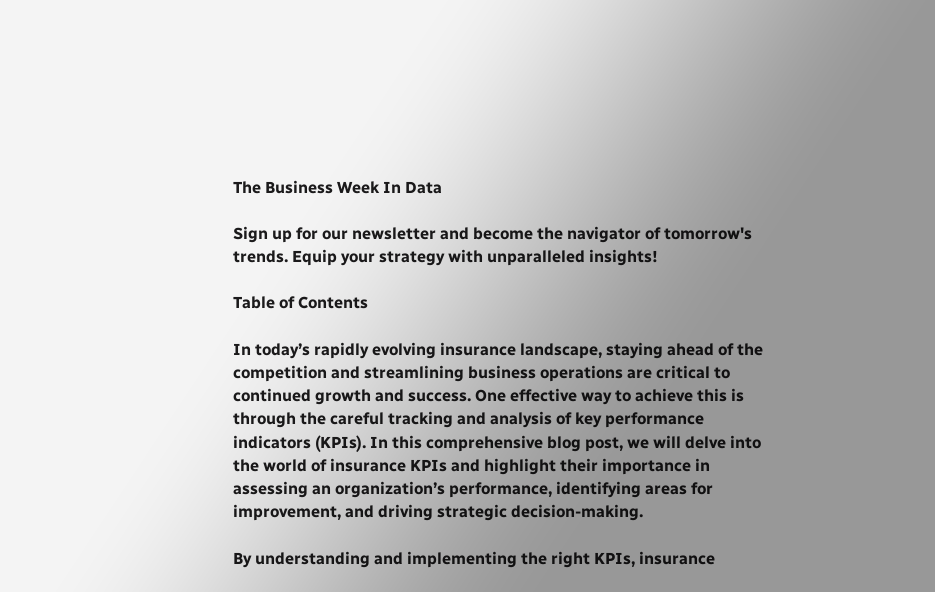The Business Week In Data

Sign up for our newsletter and become the navigator of tomorrow's trends. Equip your strategy with unparalleled insights!

Table of Contents

In today’s rapidly evolving insurance landscape, staying ahead of the competition and streamlining business operations are critical to continued growth and success. One effective way to achieve this is through the careful tracking and analysis of key performance indicators (KPIs). In this comprehensive blog post, we will delve into the world of insurance KPIs and highlight their importance in assessing an organization’s performance, identifying areas for improvement, and driving strategic decision-making.

By understanding and implementing the right KPIs, insurance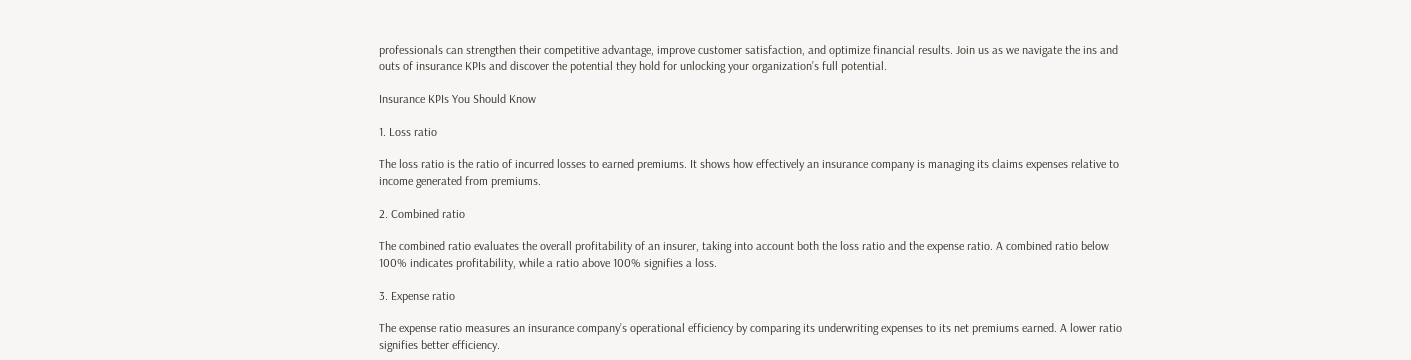professionals can strengthen their competitive advantage, improve customer satisfaction, and optimize financial results. Join us as we navigate the ins and outs of insurance KPIs and discover the potential they hold for unlocking your organization’s full potential.

Insurance KPIs You Should Know

1. Loss ratio

The loss ratio is the ratio of incurred losses to earned premiums. It shows how effectively an insurance company is managing its claims expenses relative to income generated from premiums.

2. Combined ratio

The combined ratio evaluates the overall profitability of an insurer, taking into account both the loss ratio and the expense ratio. A combined ratio below 100% indicates profitability, while a ratio above 100% signifies a loss.

3. Expense ratio

The expense ratio measures an insurance company’s operational efficiency by comparing its underwriting expenses to its net premiums earned. A lower ratio signifies better efficiency.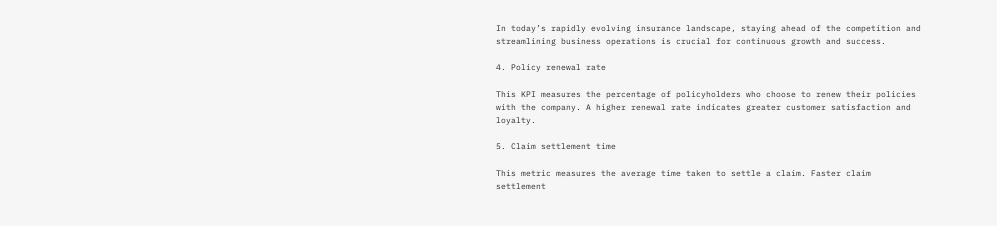In today’s rapidly evolving insurance landscape, staying ahead of the competition and streamlining business operations is crucial for continuous growth and success.

4. Policy renewal rate

This KPI measures the percentage of policyholders who choose to renew their policies with the company. A higher renewal rate indicates greater customer satisfaction and loyalty.

5. Claim settlement time

This metric measures the average time taken to settle a claim. Faster claim settlement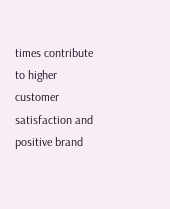times contribute to higher customer satisfaction and positive brand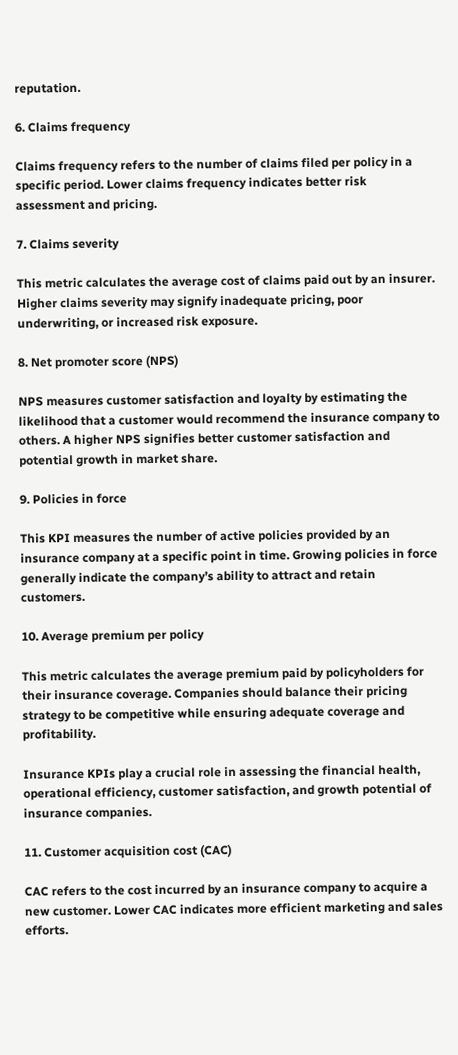reputation.

6. Claims frequency

Claims frequency refers to the number of claims filed per policy in a specific period. Lower claims frequency indicates better risk assessment and pricing.

7. Claims severity

This metric calculates the average cost of claims paid out by an insurer. Higher claims severity may signify inadequate pricing, poor underwriting, or increased risk exposure.

8. Net promoter score (NPS)

NPS measures customer satisfaction and loyalty by estimating the likelihood that a customer would recommend the insurance company to others. A higher NPS signifies better customer satisfaction and potential growth in market share.

9. Policies in force

This KPI measures the number of active policies provided by an insurance company at a specific point in time. Growing policies in force generally indicate the company’s ability to attract and retain customers.

10. Average premium per policy

This metric calculates the average premium paid by policyholders for their insurance coverage. Companies should balance their pricing strategy to be competitive while ensuring adequate coverage and profitability.

Insurance KPIs play a crucial role in assessing the financial health, operational efficiency, customer satisfaction, and growth potential of insurance companies.

11. Customer acquisition cost (CAC)

CAC refers to the cost incurred by an insurance company to acquire a new customer. Lower CAC indicates more efficient marketing and sales efforts.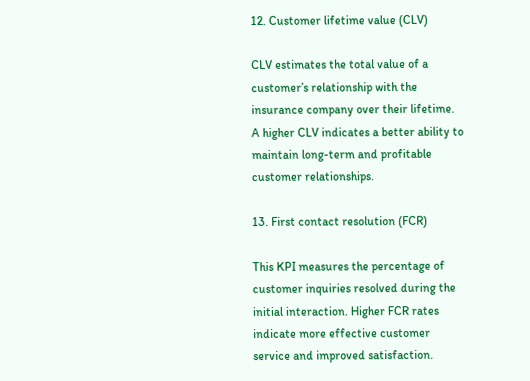12. Customer lifetime value (CLV)

CLV estimates the total value of a customer’s relationship with the insurance company over their lifetime. A higher CLV indicates a better ability to maintain long-term and profitable customer relationships.

13. First contact resolution (FCR)

This KPI measures the percentage of customer inquiries resolved during the initial interaction. Higher FCR rates indicate more effective customer service and improved satisfaction.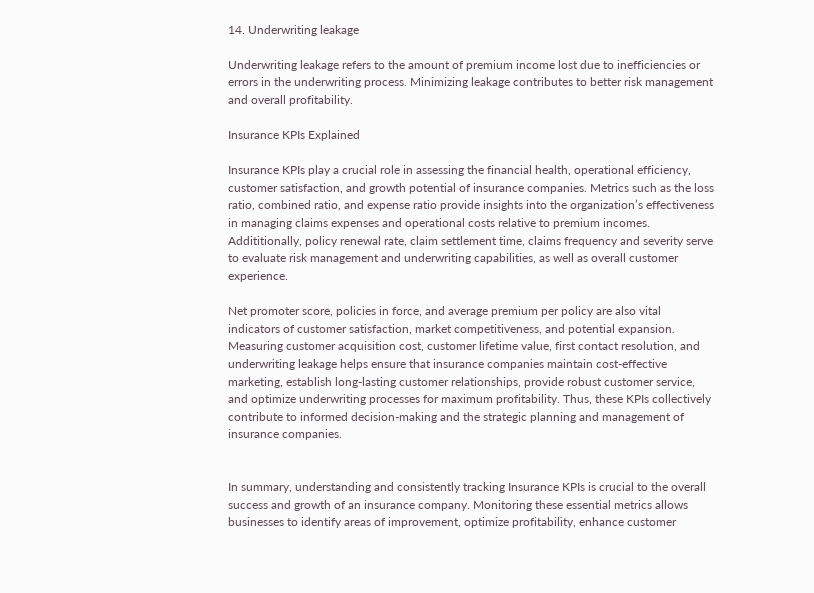14. Underwriting leakage

Underwriting leakage refers to the amount of premium income lost due to inefficiencies or errors in the underwriting process. Minimizing leakage contributes to better risk management and overall profitability.

Insurance KPIs Explained

Insurance KPIs play a crucial role in assessing the financial health, operational efficiency, customer satisfaction, and growth potential of insurance companies. Metrics such as the loss ratio, combined ratio, and expense ratio provide insights into the organization’s effectiveness in managing claims expenses and operational costs relative to premium incomes. Addititionally, policy renewal rate, claim settlement time, claims frequency and severity serve to evaluate risk management and underwriting capabilities, as well as overall customer experience.

Net promoter score, policies in force, and average premium per policy are also vital indicators of customer satisfaction, market competitiveness, and potential expansion. Measuring customer acquisition cost, customer lifetime value, first contact resolution, and underwriting leakage helps ensure that insurance companies maintain cost-effective marketing, establish long-lasting customer relationships, provide robust customer service, and optimize underwriting processes for maximum profitability. Thus, these KPIs collectively contribute to informed decision-making and the strategic planning and management of insurance companies.


In summary, understanding and consistently tracking Insurance KPIs is crucial to the overall success and growth of an insurance company. Monitoring these essential metrics allows businesses to identify areas of improvement, optimize profitability, enhance customer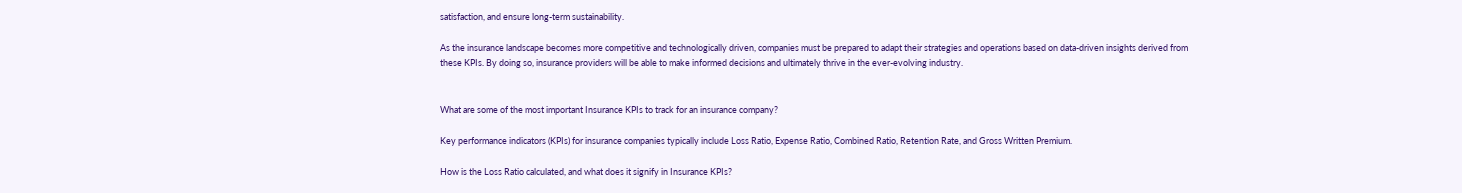satisfaction, and ensure long-term sustainability.

As the insurance landscape becomes more competitive and technologically driven, companies must be prepared to adapt their strategies and operations based on data-driven insights derived from these KPIs. By doing so, insurance providers will be able to make informed decisions and ultimately thrive in the ever-evolving industry.


What are some of the most important Insurance KPIs to track for an insurance company?

Key performance indicators (KPIs) for insurance companies typically include Loss Ratio, Expense Ratio, Combined Ratio, Retention Rate, and Gross Written Premium.

How is the Loss Ratio calculated, and what does it signify in Insurance KPIs?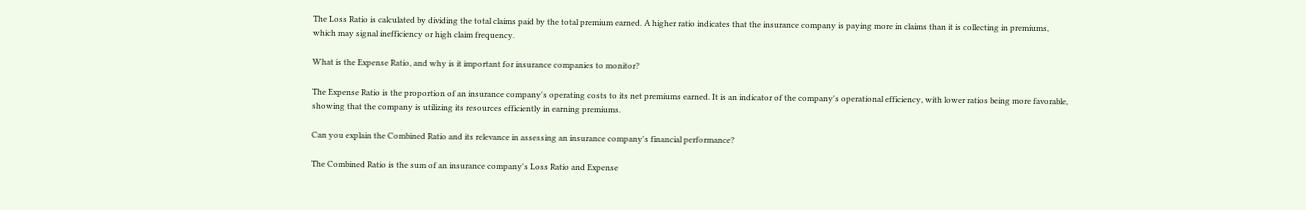The Loss Ratio is calculated by dividing the total claims paid by the total premium earned. A higher ratio indicates that the insurance company is paying more in claims than it is collecting in premiums, which may signal inefficiency or high claim frequency.

What is the Expense Ratio, and why is it important for insurance companies to monitor?

The Expense Ratio is the proportion of an insurance company's operating costs to its net premiums earned. It is an indicator of the company's operational efficiency, with lower ratios being more favorable, showing that the company is utilizing its resources efficiently in earning premiums.

Can you explain the Combined Ratio and its relevance in assessing an insurance company's financial performance?

The Combined Ratio is the sum of an insurance company's Loss Ratio and Expense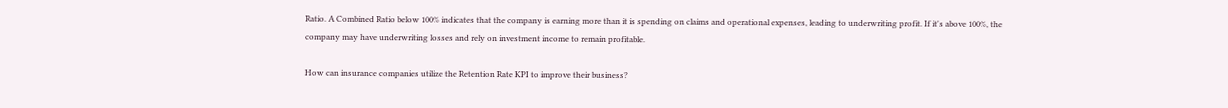Ratio. A Combined Ratio below 100% indicates that the company is earning more than it is spending on claims and operational expenses, leading to underwriting profit. If it's above 100%, the company may have underwriting losses and rely on investment income to remain profitable.

How can insurance companies utilize the Retention Rate KPI to improve their business?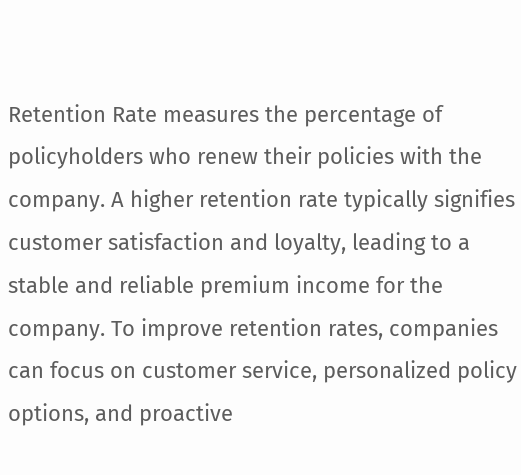Retention Rate measures the percentage of policyholders who renew their policies with the company. A higher retention rate typically signifies customer satisfaction and loyalty, leading to a stable and reliable premium income for the company. To improve retention rates, companies can focus on customer service, personalized policy options, and proactive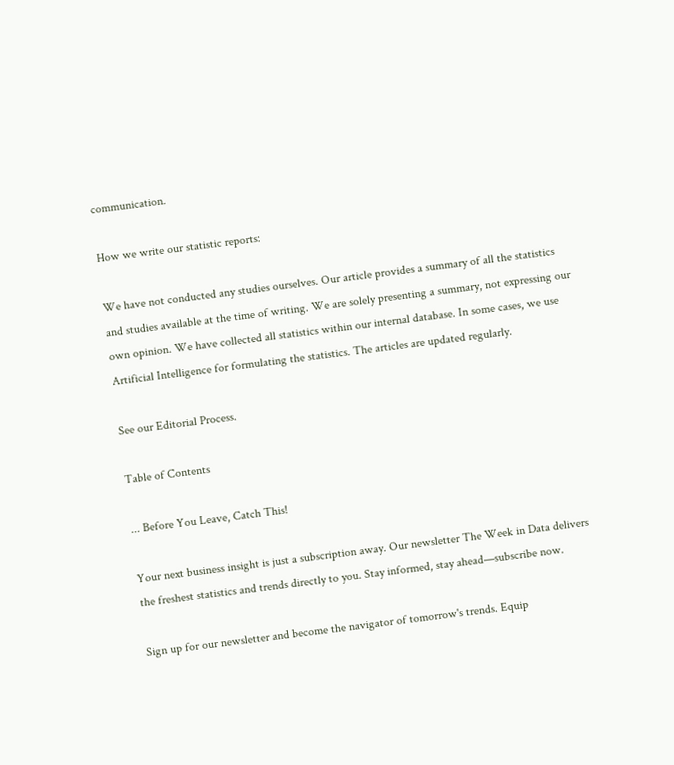communication.

How we write our statistic reports:

We have not conducted any studies ourselves. Our article provides a summary of all the statistics and studies available at the time of writing. We are solely presenting a summary, not expressing our own opinion. We have collected all statistics within our internal database. In some cases, we use Artificial Intelligence for formulating the statistics. The articles are updated regularly.

See our Editorial Process.

Table of Contents

... Before You Leave, Catch This!

Your next business insight is just a subscription away. Our newsletter The Week in Data delivers the freshest statistics and trends directly to you. Stay informed, stay ahead—subscribe now.

Sign up for our newsletter and become the navigator of tomorrow's trends. Equip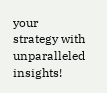your strategy with unparalleled insights!